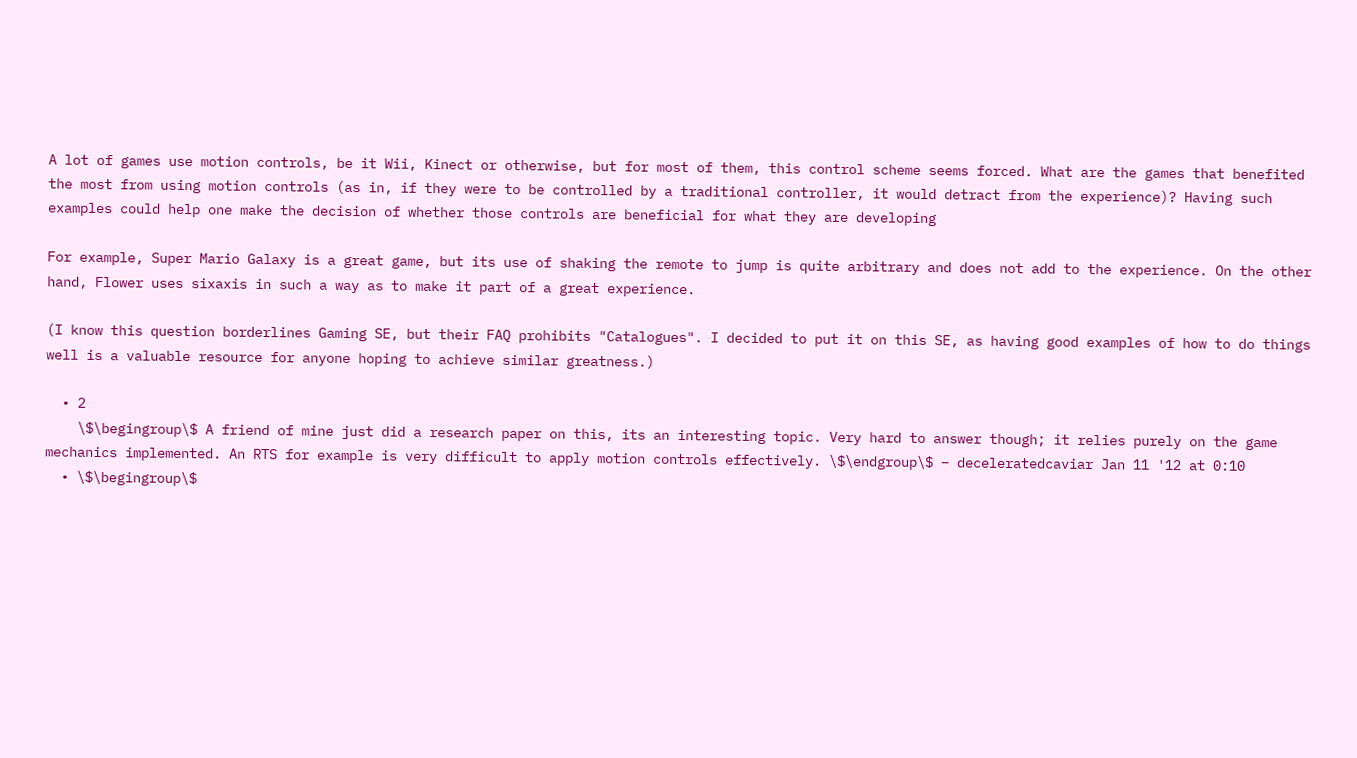A lot of games use motion controls, be it Wii, Kinect or otherwise, but for most of them, this control scheme seems forced. What are the games that benefited the most from using motion controls (as in, if they were to be controlled by a traditional controller, it would detract from the experience)? Having such examples could help one make the decision of whether those controls are beneficial for what they are developing

For example, Super Mario Galaxy is a great game, but its use of shaking the remote to jump is quite arbitrary and does not add to the experience. On the other hand, Flower uses sixaxis in such a way as to make it part of a great experience.

(I know this question borderlines Gaming SE, but their FAQ prohibits "Catalogues". I decided to put it on this SE, as having good examples of how to do things well is a valuable resource for anyone hoping to achieve similar greatness.)

  • 2
    \$\begingroup\$ A friend of mine just did a research paper on this, its an interesting topic. Very hard to answer though; it relies purely on the game mechanics implemented. An RTS for example is very difficult to apply motion controls effectively. \$\endgroup\$ – deceleratedcaviar Jan 11 '12 at 0:10
  • \$\begingroup\$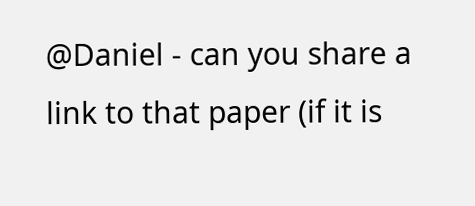@Daniel - can you share a link to that paper (if it is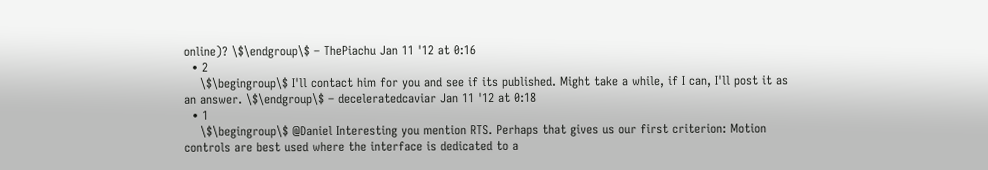online)? \$\endgroup\$ – ThePiachu Jan 11 '12 at 0:16
  • 2
    \$\begingroup\$ I'll contact him for you and see if its published. Might take a while, if I can, I'll post it as an answer. \$\endgroup\$ – deceleratedcaviar Jan 11 '12 at 0:18
  • 1
    \$\begingroup\$ @Daniel Interesting you mention RTS. Perhaps that gives us our first criterion: Motion controls are best used where the interface is dedicated to a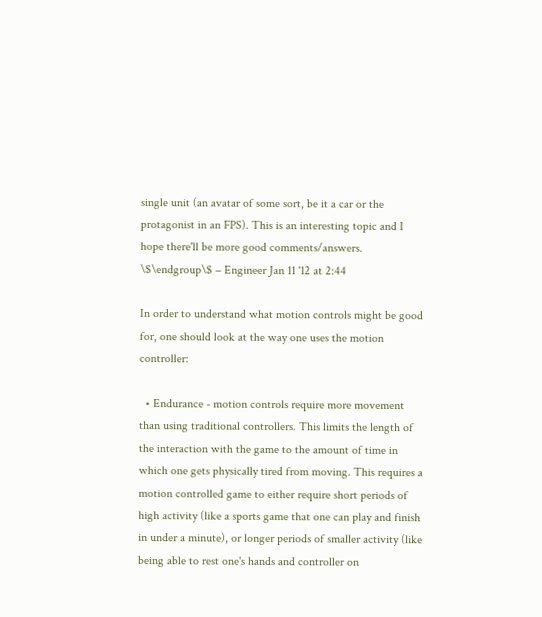single unit (an avatar of some sort, be it a car or the protagonist in an FPS). This is an interesting topic and I hope there'll be more good comments/answers. \$\endgroup\$ – Engineer Jan 11 '12 at 2:44

In order to understand what motion controls might be good for, one should look at the way one uses the motion controller:

  • Endurance - motion controls require more movement than using traditional controllers. This limits the length of the interaction with the game to the amount of time in which one gets physically tired from moving. This requires a motion controlled game to either require short periods of high activity (like a sports game that one can play and finish in under a minute), or longer periods of smaller activity (like being able to rest one's hands and controller on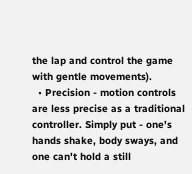the lap and control the game with gentle movements).
  • Precision - motion controls are less precise as a traditional controller. Simply put - one's hands shake, body sways, and one can't hold a still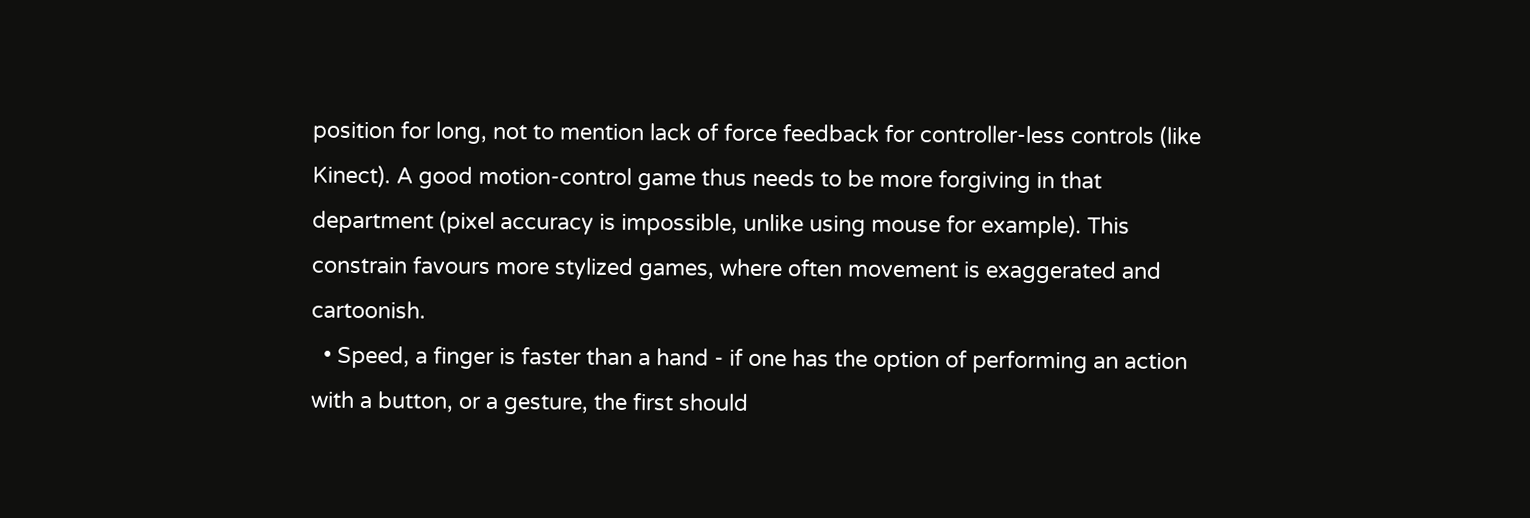position for long, not to mention lack of force feedback for controller-less controls (like Kinect). A good motion-control game thus needs to be more forgiving in that department (pixel accuracy is impossible, unlike using mouse for example). This constrain favours more stylized games, where often movement is exaggerated and cartoonish.
  • Speed, a finger is faster than a hand - if one has the option of performing an action with a button, or a gesture, the first should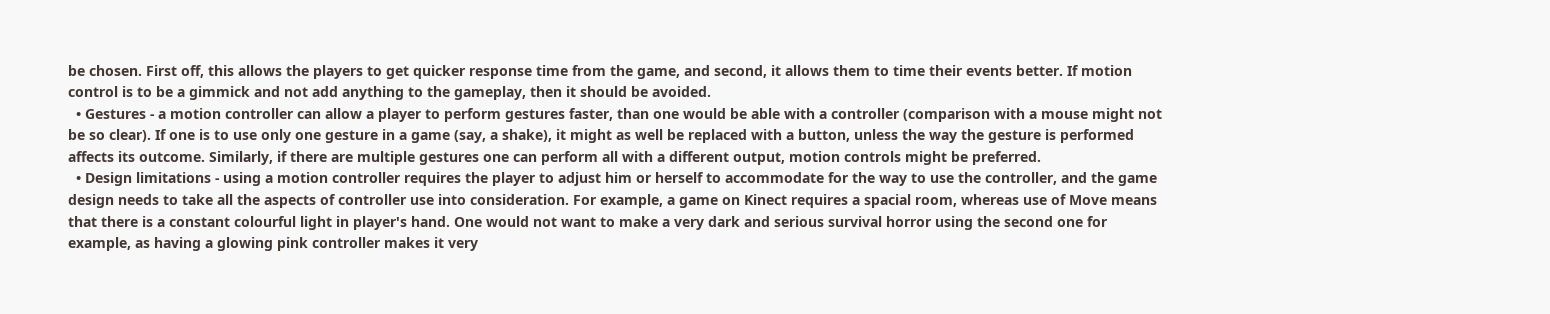be chosen. First off, this allows the players to get quicker response time from the game, and second, it allows them to time their events better. If motion control is to be a gimmick and not add anything to the gameplay, then it should be avoided.
  • Gestures - a motion controller can allow a player to perform gestures faster, than one would be able with a controller (comparison with a mouse might not be so clear). If one is to use only one gesture in a game (say, a shake), it might as well be replaced with a button, unless the way the gesture is performed affects its outcome. Similarly, if there are multiple gestures one can perform all with a different output, motion controls might be preferred.
  • Design limitations - using a motion controller requires the player to adjust him or herself to accommodate for the way to use the controller, and the game design needs to take all the aspects of controller use into consideration. For example, a game on Kinect requires a spacial room, whereas use of Move means that there is a constant colourful light in player's hand. One would not want to make a very dark and serious survival horror using the second one for example, as having a glowing pink controller makes it very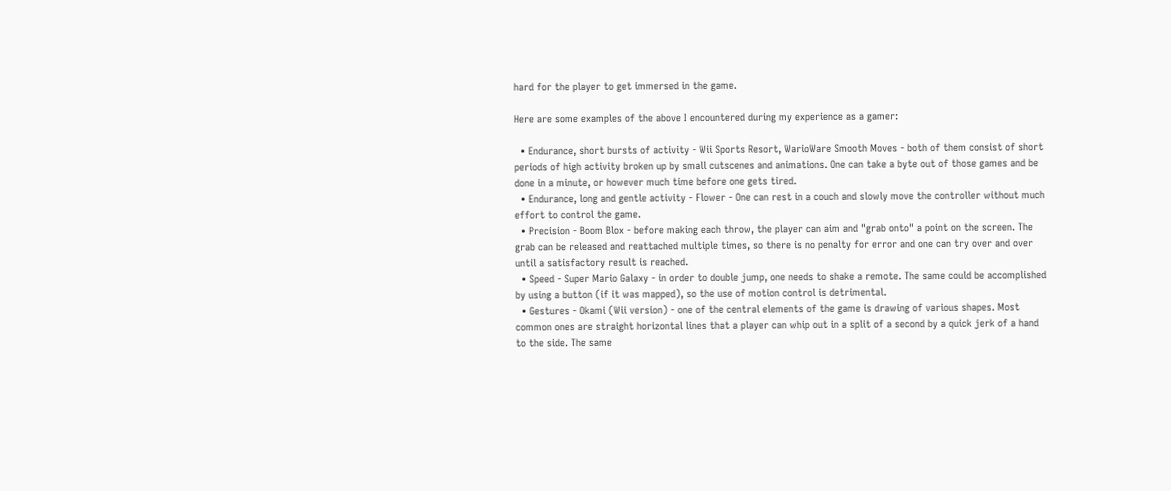hard for the player to get immersed in the game.

Here are some examples of the above I encountered during my experience as a gamer:

  • Endurance, short bursts of activity - Wii Sports Resort, WarioWare Smooth Moves - both of them consist of short periods of high activity broken up by small cutscenes and animations. One can take a byte out of those games and be done in a minute, or however much time before one gets tired.
  • Endurance, long and gentle activity - Flower - One can rest in a couch and slowly move the controller without much effort to control the game.
  • Precision - Boom Blox - before making each throw, the player can aim and "grab onto" a point on the screen. The grab can be released and reattached multiple times, so there is no penalty for error and one can try over and over until a satisfactory result is reached.
  • Speed - Super Mario Galaxy - in order to double jump, one needs to shake a remote. The same could be accomplished by using a button (if it was mapped), so the use of motion control is detrimental.
  • Gestures - Okami (Wii version) - one of the central elements of the game is drawing of various shapes. Most common ones are straight horizontal lines that a player can whip out in a split of a second by a quick jerk of a hand to the side. The same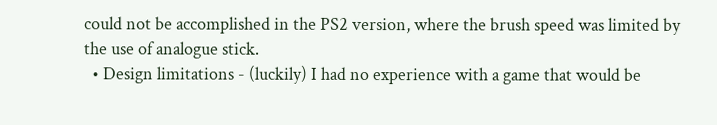could not be accomplished in the PS2 version, where the brush speed was limited by the use of analogue stick.
  • Design limitations - (luckily) I had no experience with a game that would be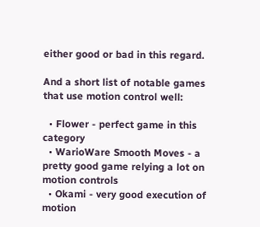either good or bad in this regard.

And a short list of notable games that use motion control well:

  • Flower - perfect game in this category
  • WarioWare Smooth Moves - a pretty good game relying a lot on motion controls
  • Okami - very good execution of motion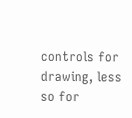controls for drawing, less so for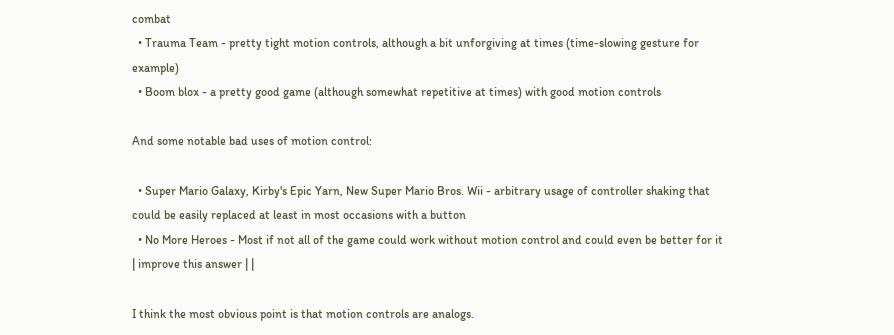combat
  • Trauma Team - pretty tight motion controls, although a bit unforgiving at times (time-slowing gesture for example)
  • Boom blox - a pretty good game (although somewhat repetitive at times) with good motion controls

And some notable bad uses of motion control:

  • Super Mario Galaxy, Kirby's Epic Yarn, New Super Mario Bros. Wii - arbitrary usage of controller shaking that could be easily replaced at least in most occasions with a button
  • No More Heroes - Most if not all of the game could work without motion control and could even be better for it
| improve this answer | |

I think the most obvious point is that motion controls are analogs.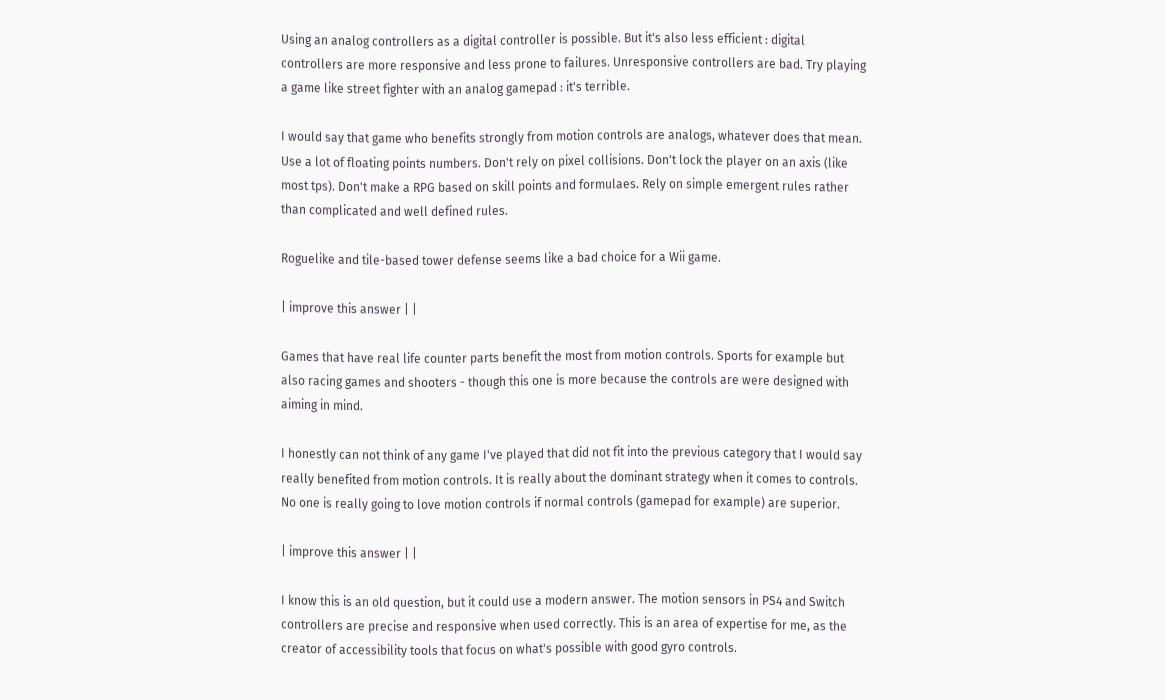Using an analog controllers as a digital controller is possible. But it's also less efficient : digital controllers are more responsive and less prone to failures. Unresponsive controllers are bad. Try playing a game like street fighter with an analog gamepad : it's terrible.

I would say that game who benefits strongly from motion controls are analogs, whatever does that mean. Use a lot of floating points numbers. Don't rely on pixel collisions. Don't lock the player on an axis (like most tps). Don't make a RPG based on skill points and formulaes. Rely on simple emergent rules rather than complicated and well defined rules.

Roguelike and tile-based tower defense seems like a bad choice for a Wii game.

| improve this answer | |

Games that have real life counter parts benefit the most from motion controls. Sports for example but also racing games and shooters - though this one is more because the controls are were designed with aiming in mind.

I honestly can not think of any game I've played that did not fit into the previous category that I would say really benefited from motion controls. It is really about the dominant strategy when it comes to controls. No one is really going to love motion controls if normal controls (gamepad for example) are superior.

| improve this answer | |

I know this is an old question, but it could use a modern answer. The motion sensors in PS4 and Switch controllers are precise and responsive when used correctly. This is an area of expertise for me, as the creator of accessibility tools that focus on what's possible with good gyro controls.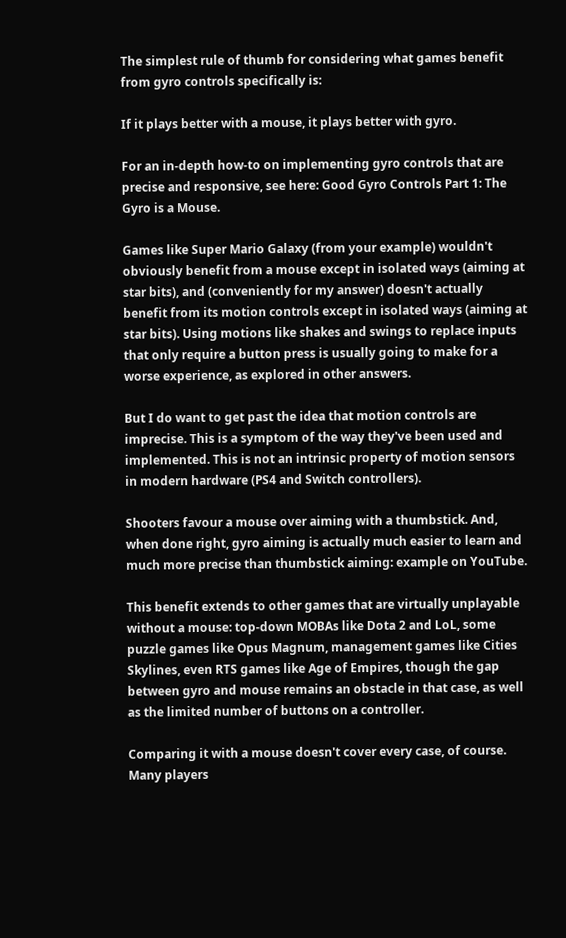The simplest rule of thumb for considering what games benefit from gyro controls specifically is:

If it plays better with a mouse, it plays better with gyro.

For an in-depth how-to on implementing gyro controls that are precise and responsive, see here: Good Gyro Controls Part 1: The Gyro is a Mouse.

Games like Super Mario Galaxy (from your example) wouldn't obviously benefit from a mouse except in isolated ways (aiming at star bits), and (conveniently for my answer) doesn't actually benefit from its motion controls except in isolated ways (aiming at star bits). Using motions like shakes and swings to replace inputs that only require a button press is usually going to make for a worse experience, as explored in other answers.

But I do want to get past the idea that motion controls are imprecise. This is a symptom of the way they've been used and implemented. This is not an intrinsic property of motion sensors in modern hardware (PS4 and Switch controllers).

Shooters favour a mouse over aiming with a thumbstick. And, when done right, gyro aiming is actually much easier to learn and much more precise than thumbstick aiming: example on YouTube.

This benefit extends to other games that are virtually unplayable without a mouse: top-down MOBAs like Dota 2 and LoL, some puzzle games like Opus Magnum, management games like Cities Skylines, even RTS games like Age of Empires, though the gap between gyro and mouse remains an obstacle in that case, as well as the limited number of buttons on a controller.

Comparing it with a mouse doesn't cover every case, of course. Many players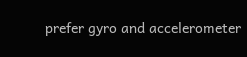prefer gyro and accelerometer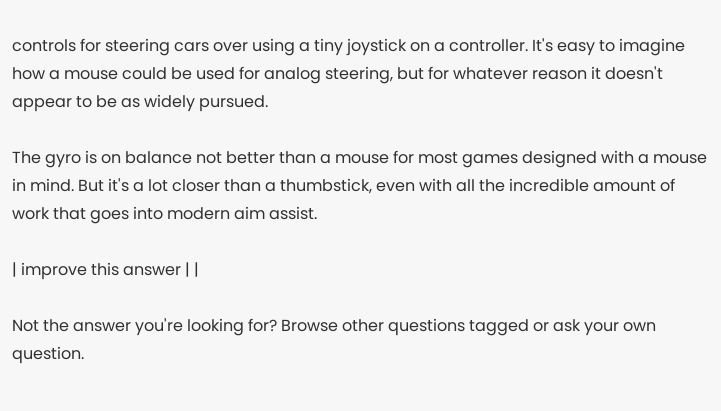controls for steering cars over using a tiny joystick on a controller. It's easy to imagine how a mouse could be used for analog steering, but for whatever reason it doesn't appear to be as widely pursued.

The gyro is on balance not better than a mouse for most games designed with a mouse in mind. But it's a lot closer than a thumbstick, even with all the incredible amount of work that goes into modern aim assist.

| improve this answer | |

Not the answer you're looking for? Browse other questions tagged or ask your own question.